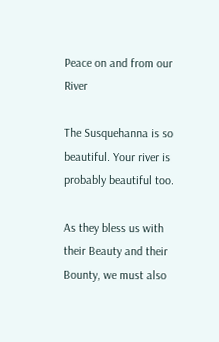Peace on and from our River

The Susquehanna is so beautiful. Your river is probably beautiful too.

As they bless us with their Beauty and their Bounty, we must also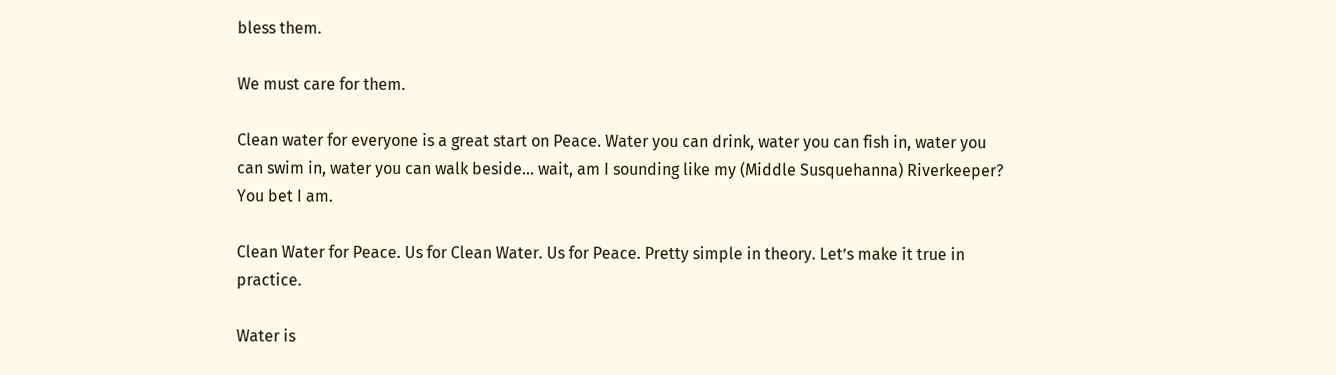bless them.

We must care for them.

Clean water for everyone is a great start on Peace. Water you can drink, water you can fish in, water you can swim in, water you can walk beside… wait, am I sounding like my (Middle Susquehanna) Riverkeeper? You bet I am.

Clean Water for Peace. Us for Clean Water. Us for Peace. Pretty simple in theory. Let’s make it true in practice.

Water is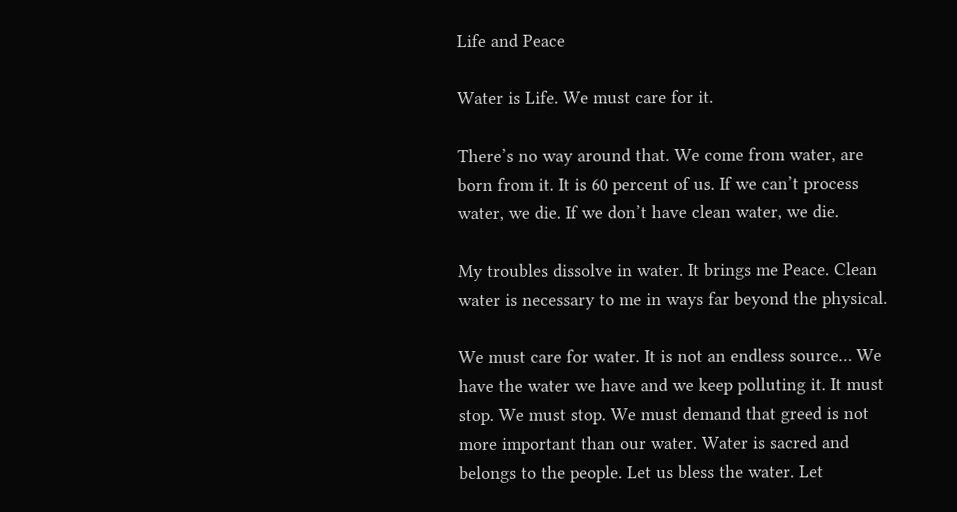Life and Peace

Water is Life. We must care for it.

There’s no way around that. We come from water, are born from it. It is 60 percent of us. If we can’t process water, we die. If we don’t have clean water, we die.

My troubles dissolve in water. It brings me Peace. Clean water is necessary to me in ways far beyond the physical.

We must care for water. It is not an endless source… We have the water we have and we keep polluting it. It must stop. We must stop. We must demand that greed is not more important than our water. Water is sacred and belongs to the people. Let us bless the water. Let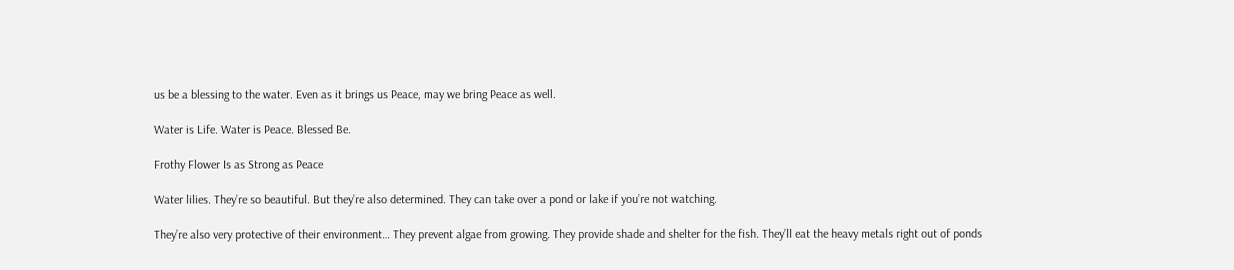us be a blessing to the water. Even as it brings us Peace, may we bring Peace as well.

Water is Life. Water is Peace. Blessed Be.

Frothy Flower Is as Strong as Peace

Water lilies. They’re so beautiful. But they’re also determined. They can take over a pond or lake if you’re not watching.

They’re also very protective of their environment… They prevent algae from growing. They provide shade and shelter for the fish. They’ll eat the heavy metals right out of ponds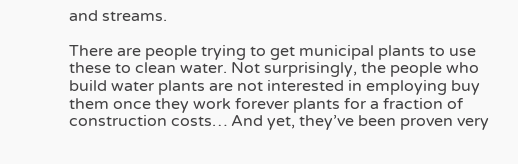and streams.

There are people trying to get municipal plants to use these to clean water. Not surprisingly, the people who build water plants are not interested in employing buy them once they work forever plants for a fraction of construction costs… And yet, they’ve been proven very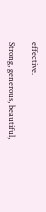effective.

Strong, generous, beautiful,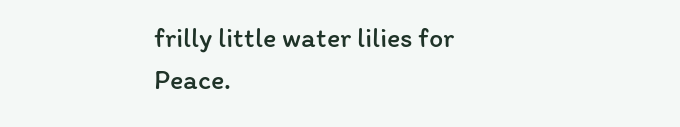frilly little water lilies for Peace.